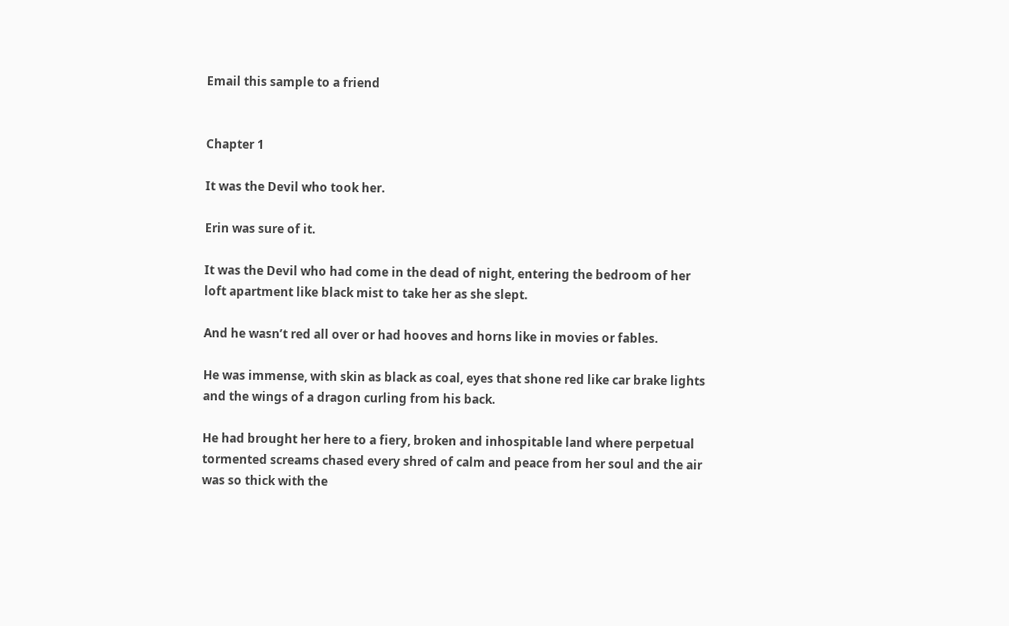Email this sample to a friend


Chapter 1

It was the Devil who took her.

Erin was sure of it.

It was the Devil who had come in the dead of night, entering the bedroom of her loft apartment like black mist to take her as she slept.

And he wasn’t red all over or had hooves and horns like in movies or fables.

He was immense, with skin as black as coal, eyes that shone red like car brake lights and the wings of a dragon curling from his back.

He had brought her here to a fiery, broken and inhospitable land where perpetual tormented screams chased every shred of calm and peace from her soul and the air was so thick with the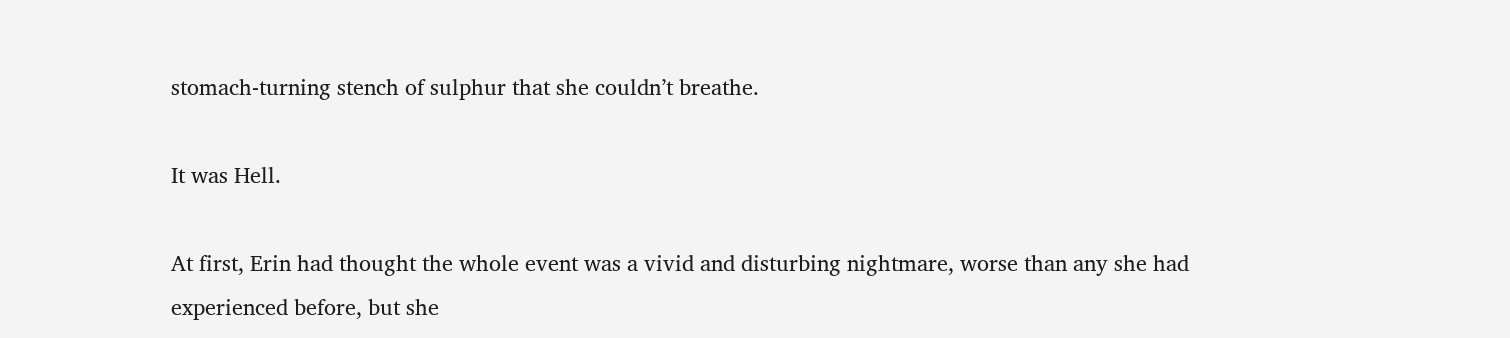stomach-turning stench of sulphur that she couldn’t breathe.

It was Hell.

At first, Erin had thought the whole event was a vivid and disturbing nightmare, worse than any she had experienced before, but she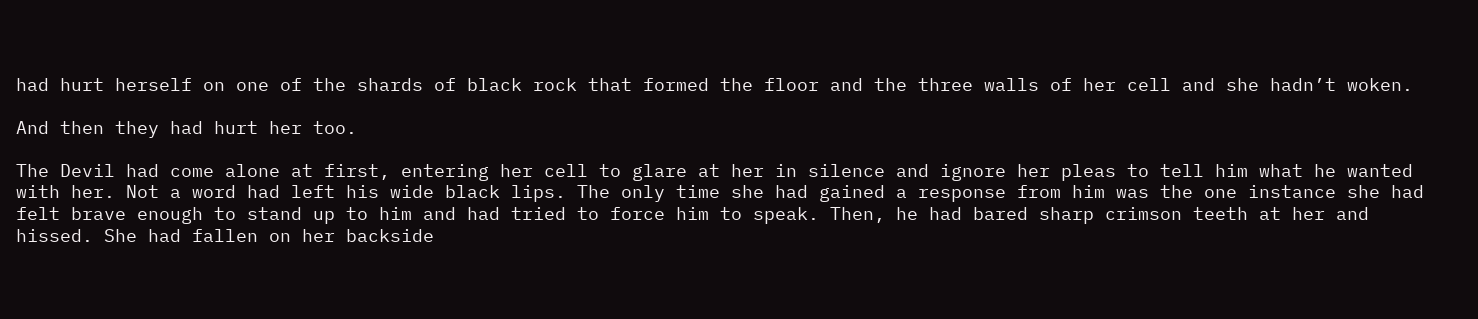had hurt herself on one of the shards of black rock that formed the floor and the three walls of her cell and she hadn’t woken.

And then they had hurt her too.

The Devil had come alone at first, entering her cell to glare at her in silence and ignore her pleas to tell him what he wanted with her. Not a word had left his wide black lips. The only time she had gained a response from him was the one instance she had felt brave enough to stand up to him and had tried to force him to speak. Then, he had bared sharp crimson teeth at her and hissed. She had fallen on her backside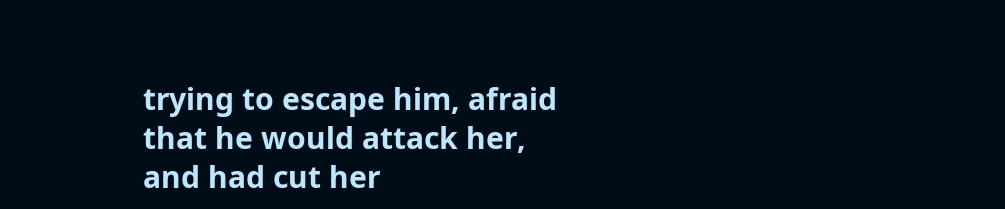trying to escape him, afraid that he would attack her, and had cut her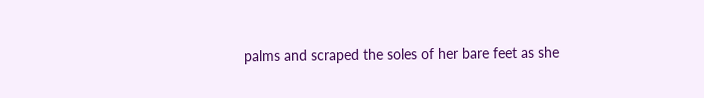palms and scraped the soles of her bare feet as she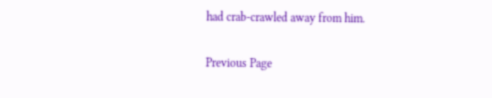had crab-crawled away from him.

Previous Page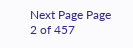Next Page Page 2 of 457